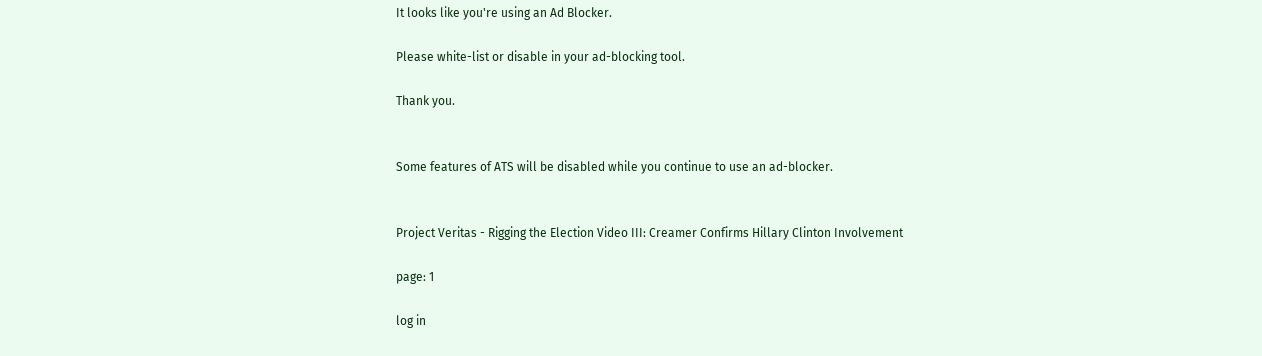It looks like you're using an Ad Blocker.

Please white-list or disable in your ad-blocking tool.

Thank you.


Some features of ATS will be disabled while you continue to use an ad-blocker.


Project Veritas - Rigging the Election Video III: Creamer Confirms Hillary Clinton Involvement

page: 1

log in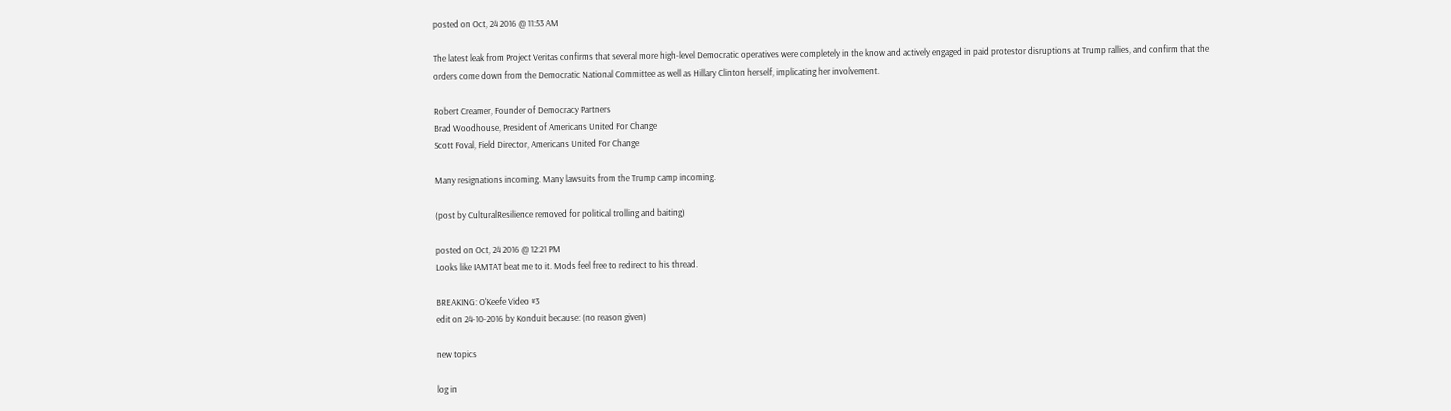posted on Oct, 24 2016 @ 11:53 AM

The latest leak from Project Veritas confirms that several more high-level Democratic operatives were completely in the know and actively engaged in paid protestor disruptions at Trump rallies, and confirm that the orders come down from the Democratic National Committee as well as Hillary Clinton herself, implicating her involvement.

Robert Creamer, Founder of Democracy Partners
Brad Woodhouse, President of Americans United For Change
Scott Foval, Field Director, Americans United For Change

Many resignations incoming. Many lawsuits from the Trump camp incoming.

(post by CulturalResilience removed for political trolling and baiting)

posted on Oct, 24 2016 @ 12:21 PM
Looks like IAMTAT beat me to it. Mods feel free to redirect to his thread.

BREAKING: O'Keefe Video #3
edit on 24-10-2016 by Konduit because: (no reason given)

new topics

log in